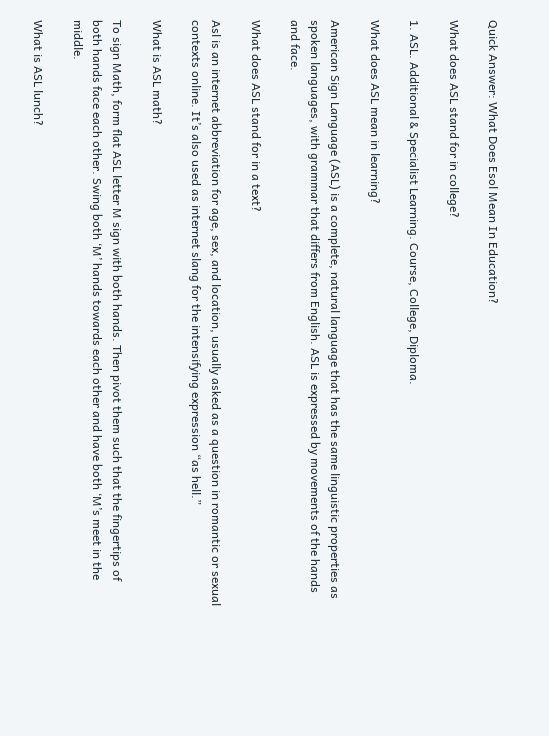Quick Answer: What Does Esol Mean In Education?

What does ASL stand for in college?

1. ASL. Additional & Specialist Learning. Course, College, Diploma.

What does ASL mean in learning?

American Sign Language (ASL) is a complete, natural language that has the same linguistic properties as spoken languages, with grammar that differs from English. ASL is expressed by movements of the hands and face.

What does ASL stand for in a text?

Asl is an internet abbreviation for age, sex, and location, usually asked as a question in romantic or sexual contexts online. It’s also used as internet slang for the intensifying expression “as hell.”

What is ASL math?

To sign Math, form flat ASL letter M sign with both hands. Then pivot them such that the fingertips of both hands face each other. Swing both ‘M’ hands towards each other and have both ‘M’s meet in the middle.

What is ASL lunch?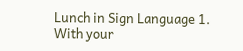Lunch in Sign Language 1. With your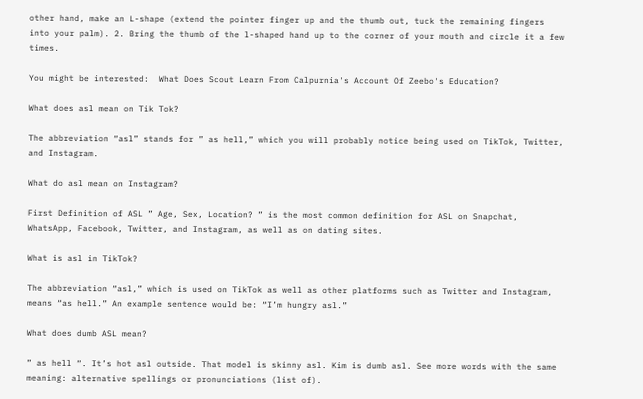other hand, make an L-shape (extend the pointer finger up and the thumb out, tuck the remaining fingers into your palm). 2. Bring the thumb of the l-shaped hand up to the corner of your mouth and circle it a few times.

You might be interested:  What Does Scout Learn From Calpurnia's Account Of Zeebo's Education?

What does asl mean on Tik Tok?

The abbreviation “asl” stands for ” as hell,” which you will probably notice being used on TikTok, Twitter, and Instagram.

What do asl mean on Instagram?

First Definition of ASL ” Age, Sex, Location? ” is the most common definition for ASL on Snapchat, WhatsApp, Facebook, Twitter, and Instagram, as well as on dating sites.

What is asl in TikTok?

The abbreviation “asl,” which is used on TikTok as well as other platforms such as Twitter and Instagram, means “as hell.” An example sentence would be: “I’m hungry asl.”

What does dumb ASL mean?

” as hell “. It’s hot asl outside. That model is skinny asl. Kim is dumb asl. See more words with the same meaning: alternative spellings or pronunciations (list of).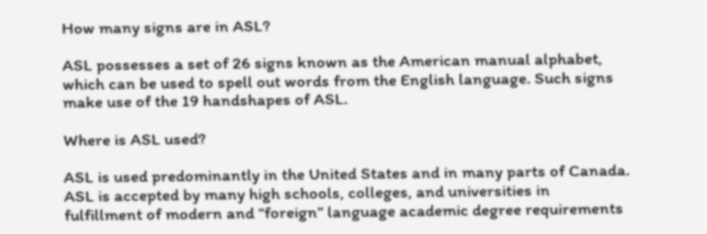How many signs are in ASL?

ASL possesses a set of 26 signs known as the American manual alphabet, which can be used to spell out words from the English language. Such signs make use of the 19 handshapes of ASL.

Where is ASL used?

ASL is used predominantly in the United States and in many parts of Canada. ASL is accepted by many high schools, colleges, and universities in fulfillment of modern and “foreign” language academic degree requirements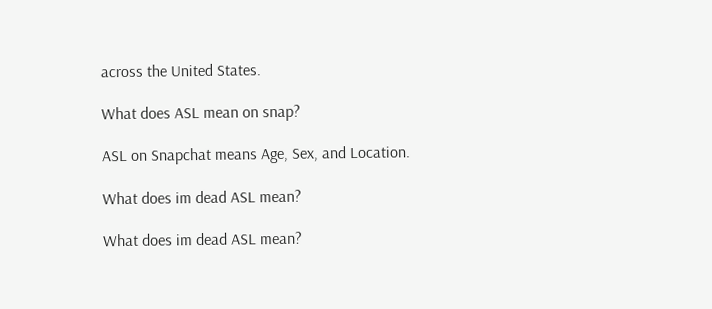across the United States.

What does ASL mean on snap?

ASL on Snapchat means Age, Sex, and Location.

What does im dead ASL mean?

What does im dead ASL mean?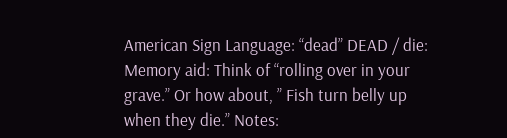American Sign Language: “dead” DEAD / die: Memory aid: Think of “rolling over in your grave.” Or how about, ” Fish turn belly up when they die.” Notes: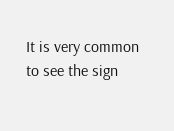It is very common to see the sign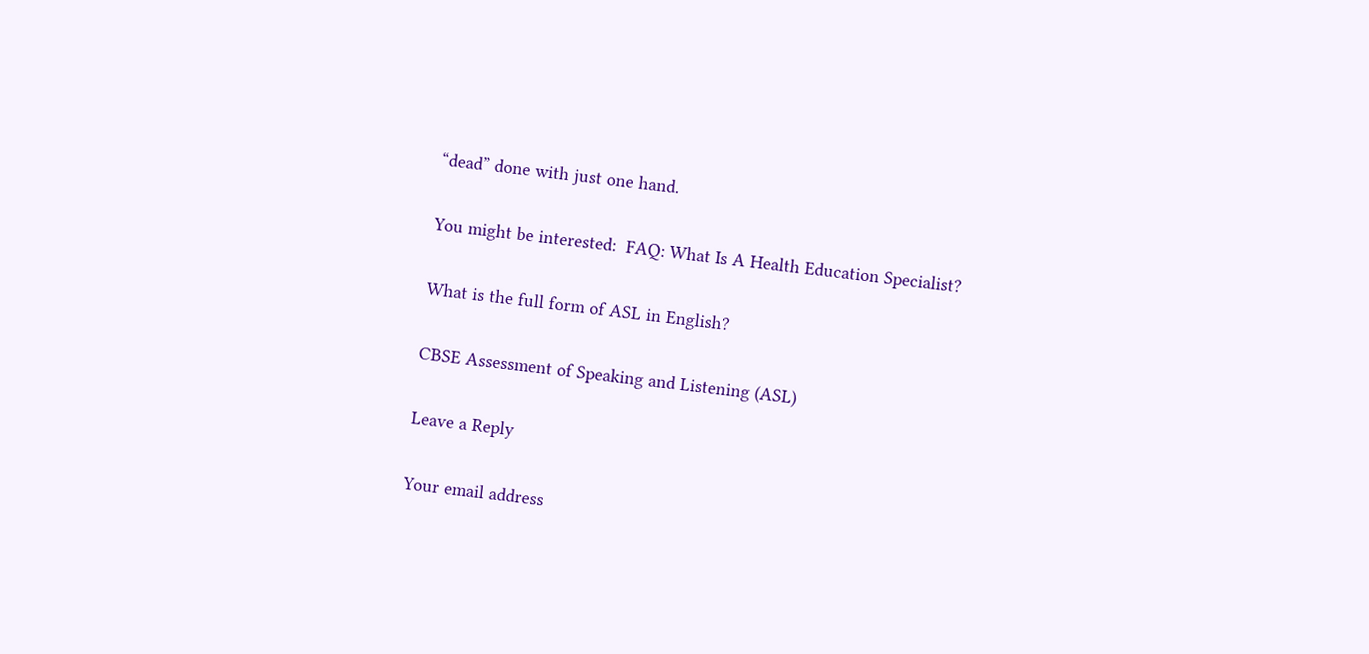“dead” done with just one hand.

You might be interested:  FAQ: What Is A Health Education Specialist?

What is the full form of ASL in English?

CBSE Assessment of Speaking and Listening (ASL)

Leave a Reply

Your email address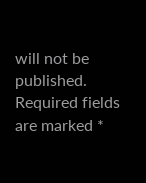will not be published. Required fields are marked *